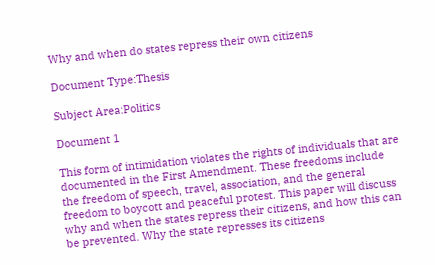Why and when do states repress their own citizens

Document Type:Thesis

Subject Area:Politics

Document 1

This form of intimidation violates the rights of individuals that are documented in the First Amendment. These freedoms include the freedom of speech, travel, association, and the general freedom to boycott and peaceful protest. This paper will discuss why and when the states repress their citizens, and how this can be prevented. Why the state represses its citizens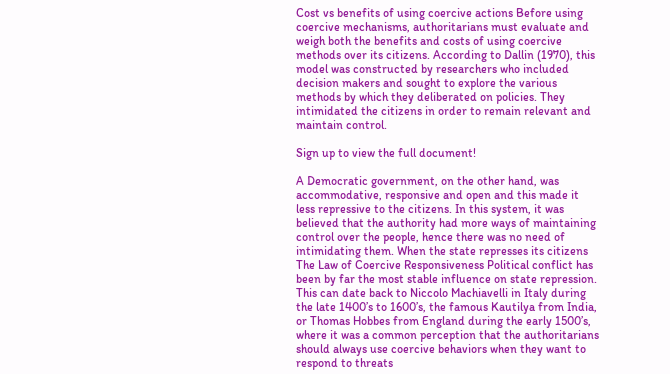Cost vs benefits of using coercive actions Before using coercive mechanisms, authoritarians must evaluate and weigh both the benefits and costs of using coercive methods over its citizens. According to Dallin (1970), this model was constructed by researchers who included decision makers and sought to explore the various methods by which they deliberated on policies. They intimidated the citizens in order to remain relevant and maintain control.

Sign up to view the full document!

A Democratic government, on the other hand, was accommodative, responsive and open and this made it less repressive to the citizens. In this system, it was believed that the authority had more ways of maintaining control over the people, hence there was no need of intimidating them. When the state represses its citizens The Law of Coercive Responsiveness Political conflict has been by far the most stable influence on state repression. This can date back to Niccolo Machiavelli in Italy during the late 1400’s to 1600’s, the famous Kautilya from India, or Thomas Hobbes from England during the early 1500’s, where it was a common perception that the authoritarians should always use coercive behaviors when they want to respond to threats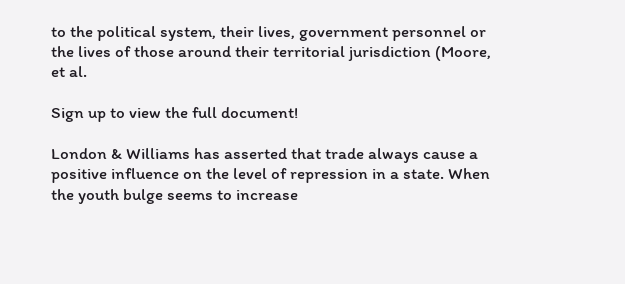to the political system, their lives, government personnel or the lives of those around their territorial jurisdiction (Moore, et al.

Sign up to view the full document!

London & Williams has asserted that trade always cause a positive influence on the level of repression in a state. When the youth bulge seems to increase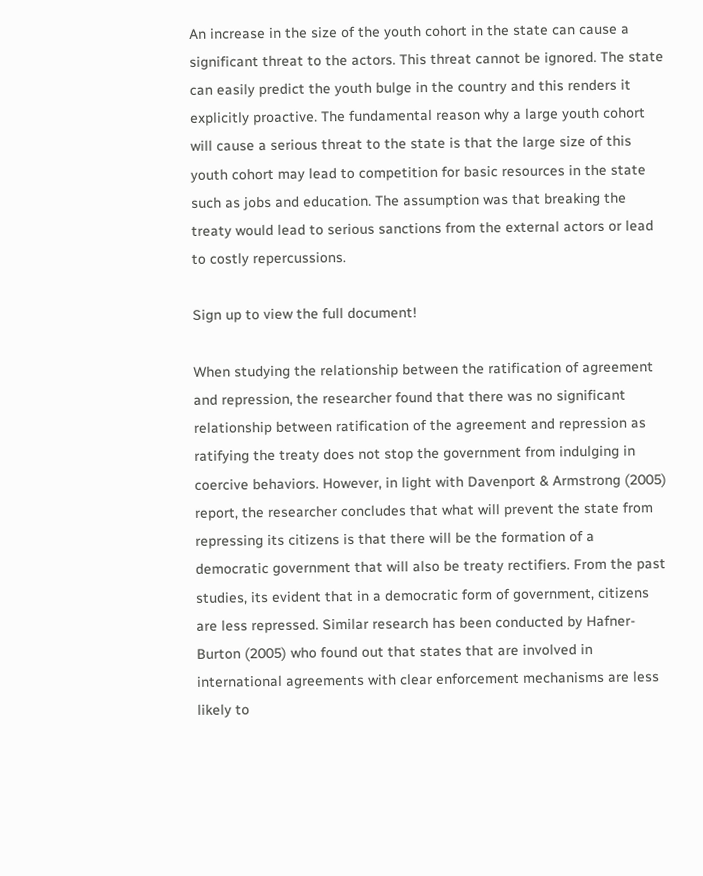An increase in the size of the youth cohort in the state can cause a significant threat to the actors. This threat cannot be ignored. The state can easily predict the youth bulge in the country and this renders it explicitly proactive. The fundamental reason why a large youth cohort will cause a serious threat to the state is that the large size of this youth cohort may lead to competition for basic resources in the state such as jobs and education. The assumption was that breaking the treaty would lead to serious sanctions from the external actors or lead to costly repercussions.

Sign up to view the full document!

When studying the relationship between the ratification of agreement and repression, the researcher found that there was no significant relationship between ratification of the agreement and repression as ratifying the treaty does not stop the government from indulging in coercive behaviors. However, in light with Davenport & Armstrong (2005) report, the researcher concludes that what will prevent the state from repressing its citizens is that there will be the formation of a democratic government that will also be treaty rectifiers. From the past studies, its evident that in a democratic form of government, citizens are less repressed. Similar research has been conducted by Hafner-Burton (2005) who found out that states that are involved in international agreements with clear enforcement mechanisms are less likely to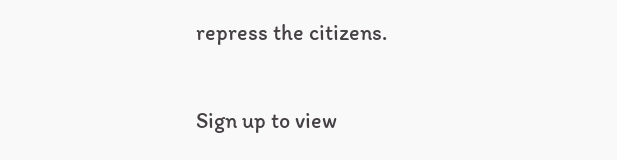repress the citizens.

Sign up to view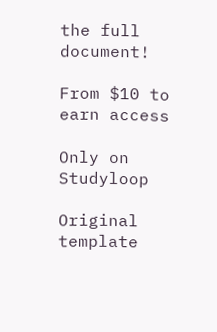the full document!

From $10 to earn access

Only on Studyloop

Original template